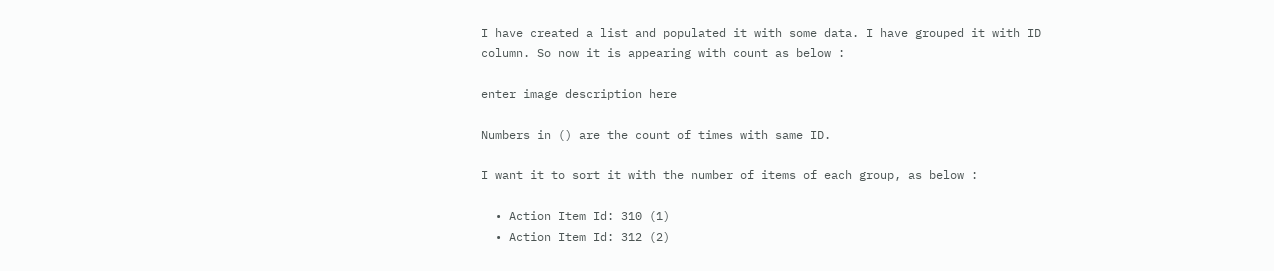I have created a list and populated it with some data. I have grouped it with ID column. So now it is appearing with count as below :

enter image description here

Numbers in () are the count of times with same ID.

I want it to sort it with the number of items of each group, as below :

  • Action Item Id: 310 (1)
  • Action Item Id: 312 (2)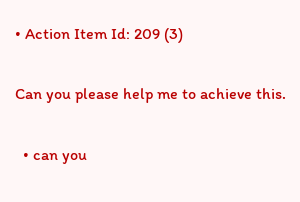• Action Item Id: 209 (3)

Can you please help me to achieve this.

  • can you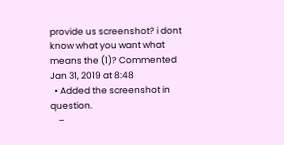provide us screenshot? i dont know what you want what means the (1)? Commented Jan 31, 2019 at 8:48
  • Added the screenshot in question.
    –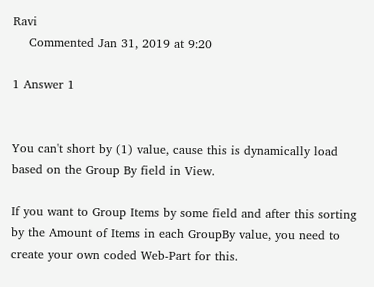Ravi
    Commented Jan 31, 2019 at 9:20

1 Answer 1


You can't short by (1) value, cause this is dynamically load based on the Group By field in View.

If you want to Group Items by some field and after this sorting by the Amount of Items in each GroupBy value, you need to create your own coded Web-Part for this.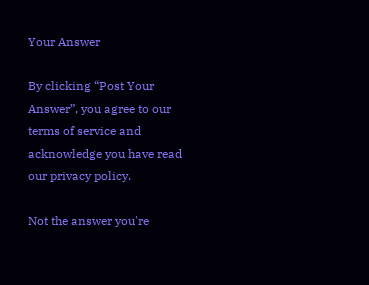Your Answer

By clicking “Post Your Answer”, you agree to our terms of service and acknowledge you have read our privacy policy.

Not the answer you're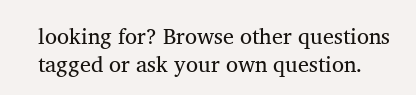looking for? Browse other questions tagged or ask your own question.